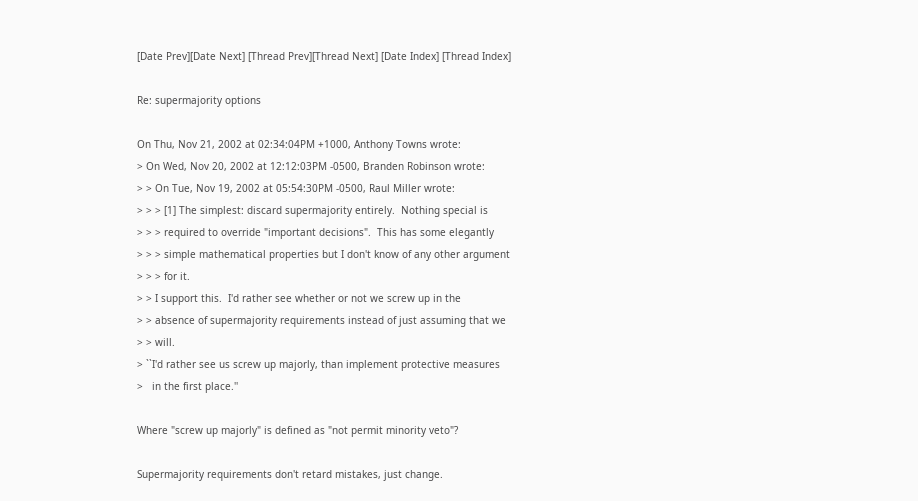[Date Prev][Date Next] [Thread Prev][Thread Next] [Date Index] [Thread Index]

Re: supermajority options

On Thu, Nov 21, 2002 at 02:34:04PM +1000, Anthony Towns wrote:
> On Wed, Nov 20, 2002 at 12:12:03PM -0500, Branden Robinson wrote:
> > On Tue, Nov 19, 2002 at 05:54:30PM -0500, Raul Miller wrote:
> > > [1] The simplest: discard supermajority entirely.  Nothing special is
> > > required to override "important decisions".  This has some elegantly
> > > simple mathematical properties but I don't know of any other argument
> > > for it.
> > I support this.  I'd rather see whether or not we screw up in the
> > absence of supermajority requirements instead of just assuming that we
> > will.
> ``I'd rather see us screw up majorly, than implement protective measures
>   in the first place.''

Where "screw up majorly" is defined as "not permit minority veto"?

Supermajority requirements don't retard mistakes, just change.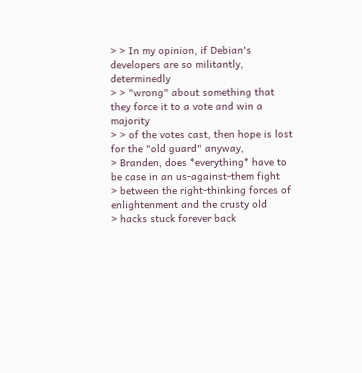> > In my opinion, if Debian's developers are so militantly, determinedly
> > "wrong" about something that they force it to a vote and win a majority
> > of the votes cast, then hope is lost for the "old guard" anyway,
> Branden, does *everything* have to be case in an us-against-them fight
> between the right-thinking forces of enlightenment and the crusty old
> hacks stuck forever back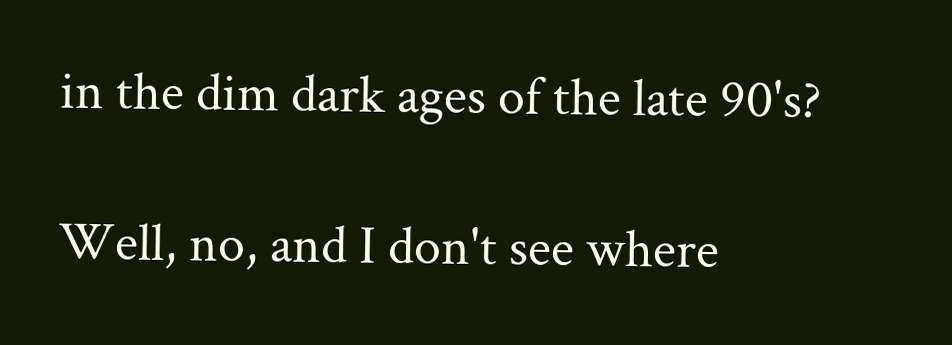in the dim dark ages of the late 90's?

Well, no, and I don't see where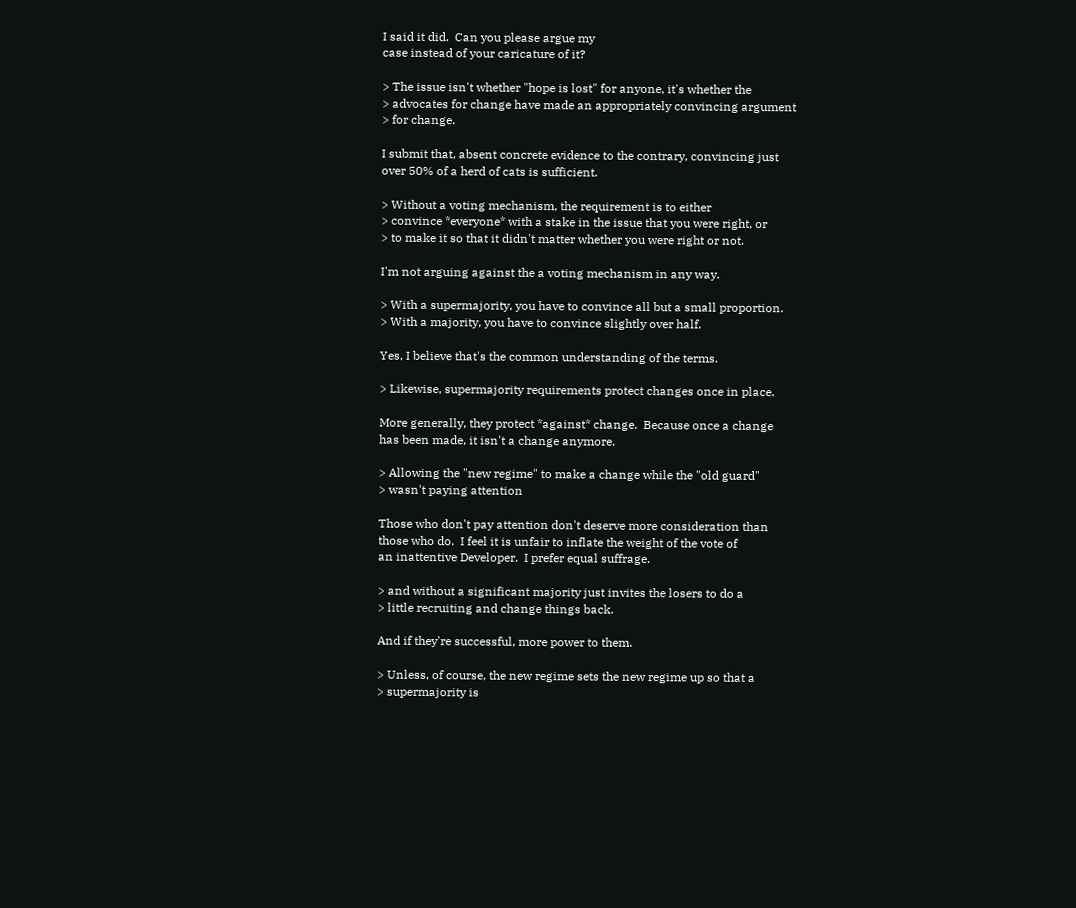I said it did.  Can you please argue my
case instead of your caricature of it?

> The issue isn't whether "hope is lost" for anyone, it's whether the
> advocates for change have made an appropriately convincing argument
> for change.

I submit that, absent concrete evidence to the contrary, convincing just
over 50% of a herd of cats is sufficient.

> Without a voting mechanism, the requirement is to either
> convince *everyone* with a stake in the issue that you were right, or
> to make it so that it didn't matter whether you were right or not.

I'm not arguing against the a voting mechanism in any way.

> With a supermajority, you have to convince all but a small proportion.
> With a majority, you have to convince slightly over half.

Yes, I believe that's the common understanding of the terms.

> Likewise, supermajority requirements protect changes once in place.

More generally, they protect *against* change.  Because once a change
has been made, it isn't a change anymore.

> Allowing the "new regime" to make a change while the "old guard"
> wasn't paying attention

Those who don't pay attention don't deserve more consideration than
those who do.  I feel it is unfair to inflate the weight of the vote of
an inattentive Developer.  I prefer equal suffrage.

> and without a significant majority just invites the losers to do a
> little recruiting and change things back.

And if they're successful, more power to them.

> Unless, of course, the new regime sets the new regime up so that a
> supermajority is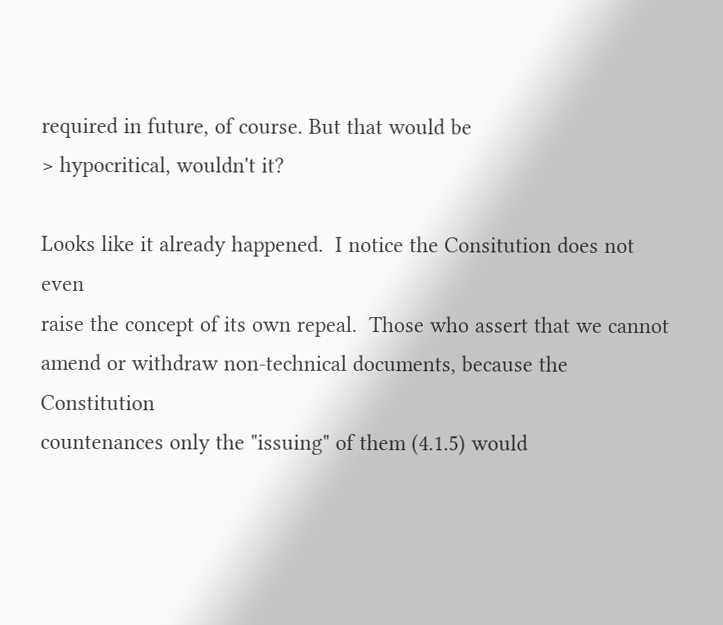required in future, of course. But that would be
> hypocritical, wouldn't it?

Looks like it already happened.  I notice the Consitution does not even
raise the concept of its own repeal.  Those who assert that we cannot
amend or withdraw non-technical documents, because the Constitution
countenances only the "issuing" of them (4.1.5) would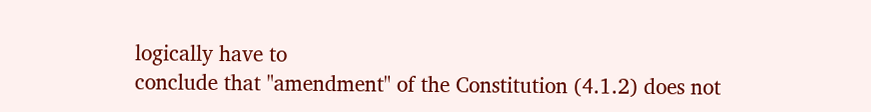logically have to
conclude that "amendment" of the Constitution (4.1.2) does not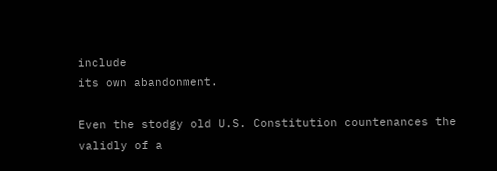include
its own abandonment.

Even the stodgy old U.S. Constitution countenances the validly of a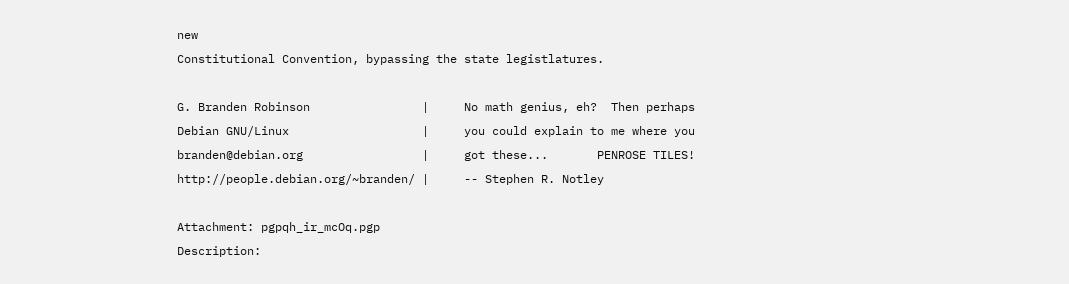new
Constitutional Convention, bypassing the state legistlatures.

G. Branden Robinson                |     No math genius, eh?  Then perhaps
Debian GNU/Linux                   |     you could explain to me where you
branden@debian.org                 |     got these...       PENROSE TILES!
http://people.debian.org/~branden/ |     -- Stephen R. Notley

Attachment: pgpqh_ir_mcOq.pgp
Description: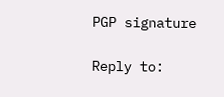PGP signature

Reply to: